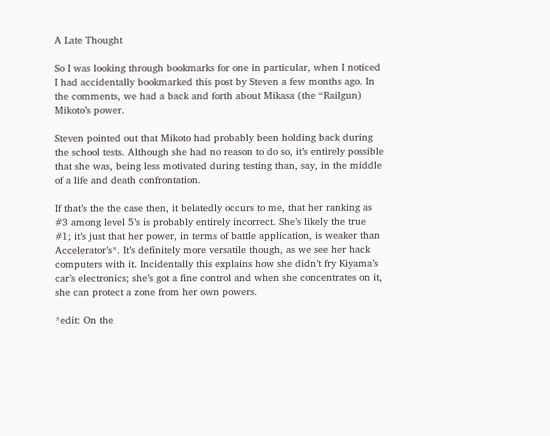A Late Thought

So I was looking through bookmarks for one in particular, when I noticed I had accidentally bookmarked this post by Steven a few months ago. In the comments, we had a back and forth about Mikasa (the “Railgun) Mikoto’s power.

Steven pointed out that Mikoto had probably been holding back during the school tests. Although she had no reason to do so, it’s entirely possible that she was, being less motivated during testing than, say, in the middle of a life and death confrontation.

If that’s the the case then, it belatedly occurs to me, that her ranking as #3 among level 5’s is probably entirely incorrect. She’s likely the true #1; it’s just that her power, in terms of battle application, is weaker than Accelerator’s*. It’s definitely more versatile though, as we see her hack computers with it. Incidentally this explains how she didn’t fry Kiyama’s car’s electronics; she’s got a fine control and when she concentrates on it, she can protect a zone from her own powers.

*edit: On the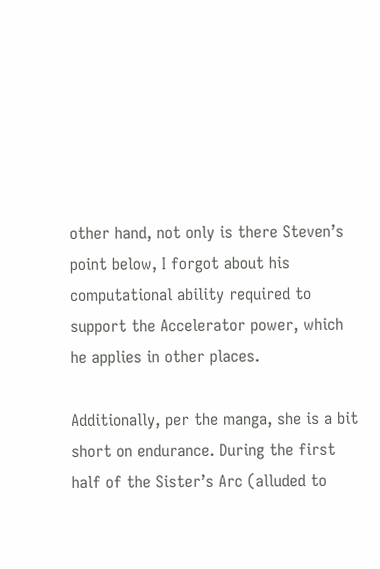other hand, not only is there Steven’s point below, I forgot about his computational ability required to support the Accelerator power, which he applies in other places.

Additionally, per the manga, she is a bit short on endurance. During the first half of the Sister’s Arc (alluded to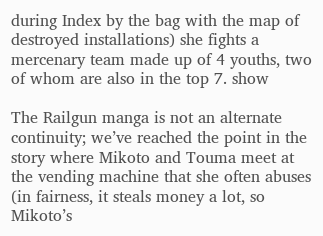during Index by the bag with the map of destroyed installations) she fights a mercenary team made up of 4 youths, two of whom are also in the top 7. show

The Railgun manga is not an alternate continuity; we’ve reached the point in the story where Mikoto and Touma meet at the vending machine that she often abuses (in fairness, it steals money a lot, so Mikoto’s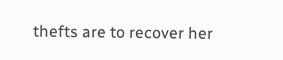thefts are to recover her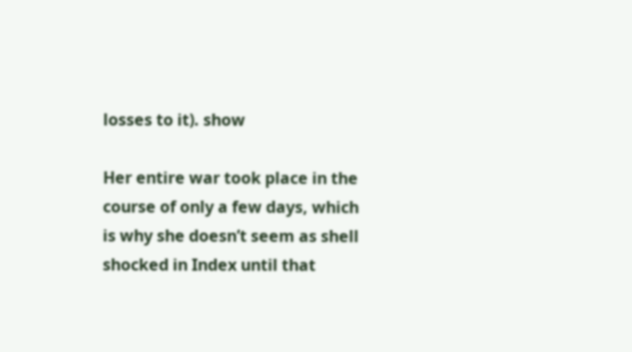losses to it). show

Her entire war took place in the course of only a few days, which is why she doesn’t seem as shell shocked in Index until that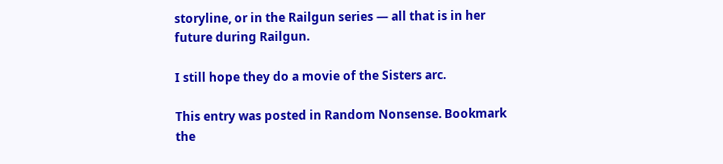storyline, or in the Railgun series — all that is in her future during Railgun.

I still hope they do a movie of the Sisters arc.

This entry was posted in Random Nonsense. Bookmark the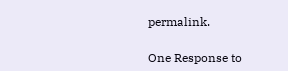permalink.

One Response to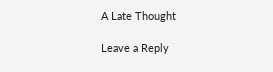A Late Thought

Leave a Reply